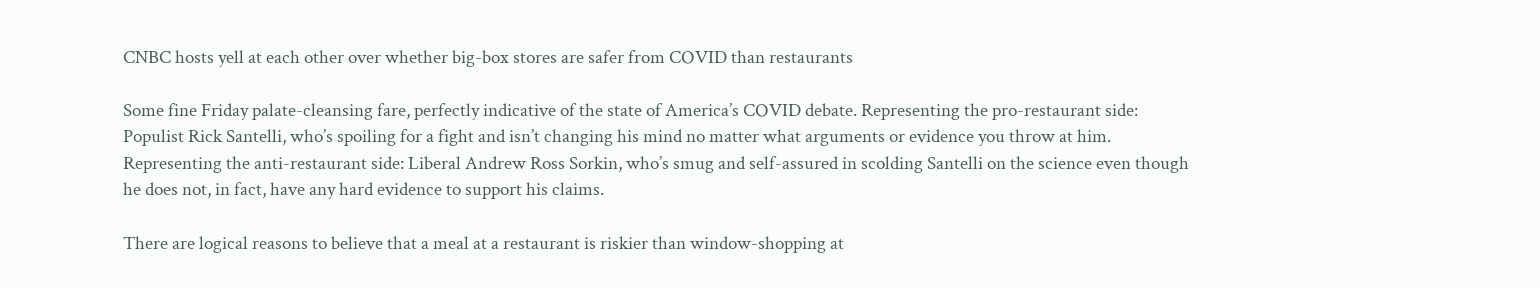CNBC hosts yell at each other over whether big-box stores are safer from COVID than restaurants

Some fine Friday palate-cleansing fare, perfectly indicative of the state of America’s COVID debate. Representing the pro-restaurant side: Populist Rick Santelli, who’s spoiling for a fight and isn’t changing his mind no matter what arguments or evidence you throw at him. Representing the anti-restaurant side: Liberal Andrew Ross Sorkin, who’s smug and self-assured in scolding Santelli on the science even though he does not, in fact, have any hard evidence to support his claims.

There are logical reasons to believe that a meal at a restaurant is riskier than window-shopping at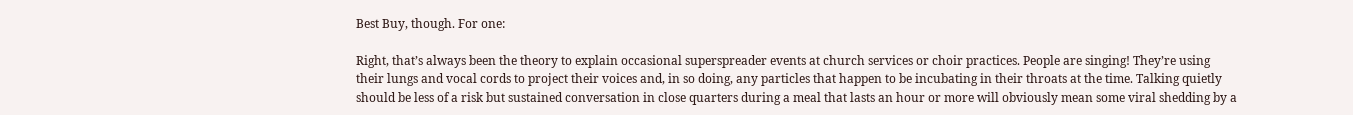Best Buy, though. For one:

Right, that’s always been the theory to explain occasional superspreader events at church services or choir practices. People are singing! They’re using their lungs and vocal cords to project their voices and, in so doing, any particles that happen to be incubating in their throats at the time. Talking quietly should be less of a risk but sustained conversation in close quarters during a meal that lasts an hour or more will obviously mean some viral shedding by a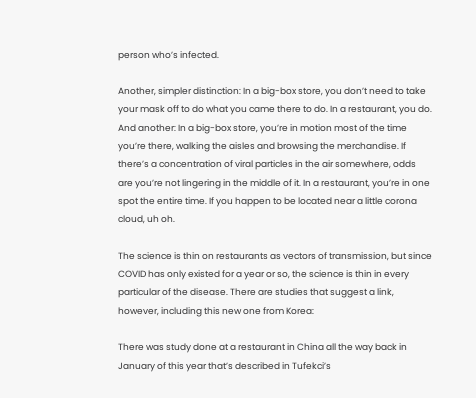person who’s infected.

Another, simpler distinction: In a big-box store, you don’t need to take your mask off to do what you came there to do. In a restaurant, you do. And another: In a big-box store, you’re in motion most of the time you’re there, walking the aisles and browsing the merchandise. If there’s a concentration of viral particles in the air somewhere, odds are you’re not lingering in the middle of it. In a restaurant, you’re in one spot the entire time. If you happen to be located near a little corona cloud, uh oh.

The science is thin on restaurants as vectors of transmission, but since COVID has only existed for a year or so, the science is thin in every particular of the disease. There are studies that suggest a link, however, including this new one from Korea:

There was study done at a restaurant in China all the way back in January of this year that’s described in Tufekci’s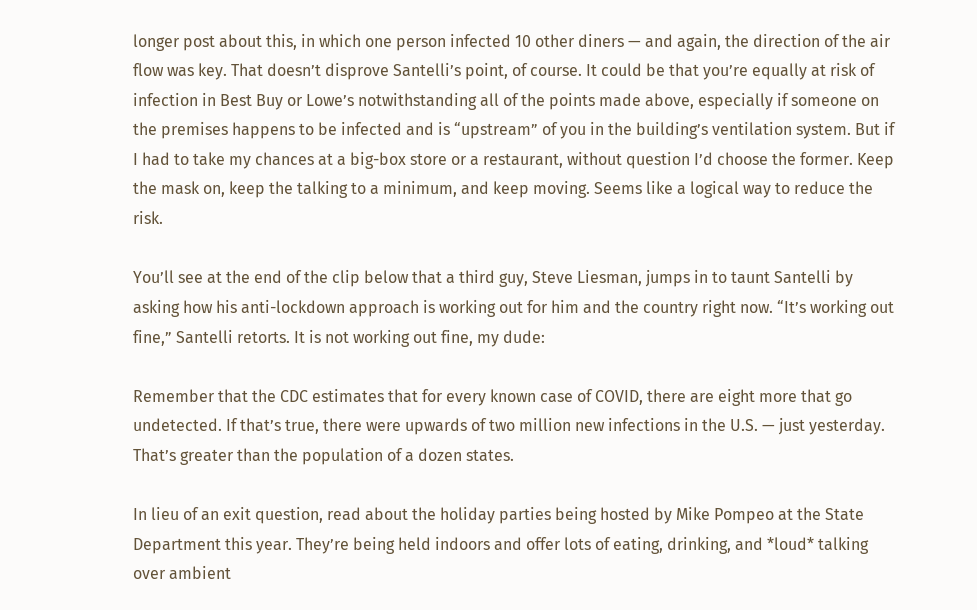longer post about this, in which one person infected 10 other diners — and again, the direction of the air flow was key. That doesn’t disprove Santelli’s point, of course. It could be that you’re equally at risk of infection in Best Buy or Lowe’s notwithstanding all of the points made above, especially if someone on the premises happens to be infected and is “upstream” of you in the building’s ventilation system. But if I had to take my chances at a big-box store or a restaurant, without question I’d choose the former. Keep the mask on, keep the talking to a minimum, and keep moving. Seems like a logical way to reduce the risk.

You’ll see at the end of the clip below that a third guy, Steve Liesman, jumps in to taunt Santelli by asking how his anti-lockdown approach is working out for him and the country right now. “It’s working out fine,” Santelli retorts. It is not working out fine, my dude:

Remember that the CDC estimates that for every known case of COVID, there are eight more that go undetected. If that’s true, there were upwards of two million new infections in the U.S. — just yesterday. That’s greater than the population of a dozen states.

In lieu of an exit question, read about the holiday parties being hosted by Mike Pompeo at the State Department this year. They’re being held indoors and offer lots of eating, drinking, and *loud* talking over ambient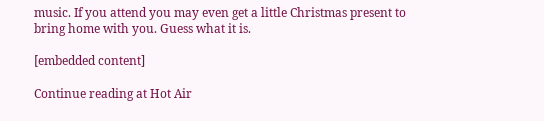music. If you attend you may even get a little Christmas present to bring home with you. Guess what it is.

[embedded content]

Continue reading at Hot Air